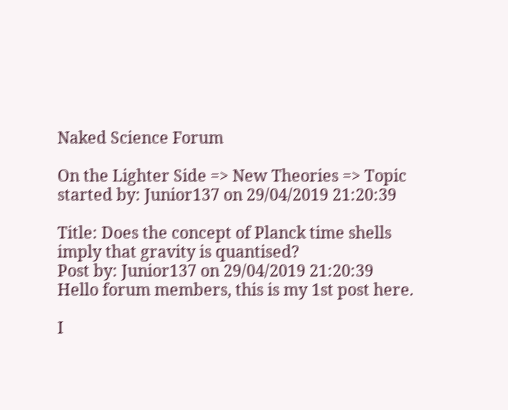Naked Science Forum

On the Lighter Side => New Theories => Topic started by: Junior137 on 29/04/2019 21:20:39

Title: Does the concept of Planck time shells imply that gravity is quantised?
Post by: Junior137 on 29/04/2019 21:20:39
Hello forum members, this is my 1st post here.

I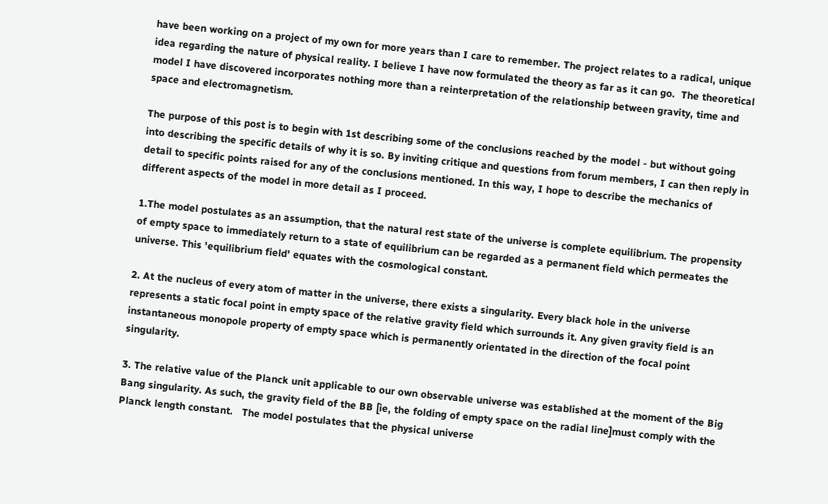have been working on a project of my own for more years than I care to remember. The project relates to a radical, unique idea regarding the nature of physical reality. I believe I have now formulated the theory as far as it can go.  The theoretical model I have discovered incorporates nothing more than a reinterpretation of the relationship between gravity, time and space and electromagnetism.

The purpose of this post is to begin with 1st describing some of the conclusions reached by the model - but without going into describing the specific details of why it is so. By inviting critique and questions from forum members, I can then reply in detail to specific points raised for any of the conclusions mentioned. In this way, I hope to describe the mechanics of different aspects of the model in more detail as I proceed.

1.The model postulates as an assumption, that the natural rest state of the universe is complete equilibrium. The propensity of empty space to immediately return to a state of equilibrium can be regarded as a permanent field which permeates the universe. This 'equilibrium field' equates with the cosmological constant.

2. At the nucleus of every atom of matter in the universe, there exists a singularity. Every black hole in the universe represents a static focal point in empty space of the relative gravity field which surrounds it. Any given gravity field is an instantaneous monopole property of empty space which is permanently orientated in the direction of the focal point singularity.

3. The relative value of the Planck unit applicable to our own observable universe was established at the moment of the Big Bang singularity. As such, the gravity field of the BB [ie, the folding of empty space on the radial line]must comply with the Planck length constant.   The model postulates that the physical universe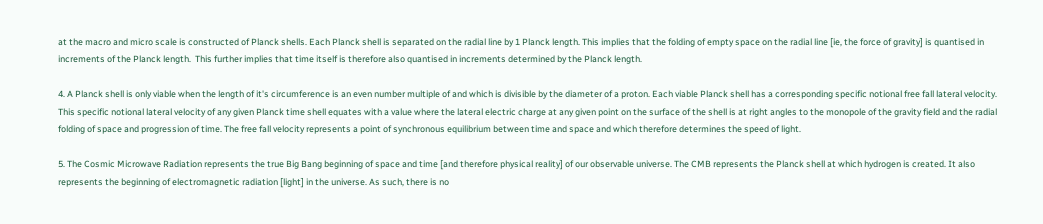at the macro and micro scale is constructed of Planck shells. Each Planck shell is separated on the radial line by 1 Planck length. This implies that the folding of empty space on the radial line [ie, the force of gravity] is quantised in increments of the Planck length.  This further implies that time itself is therefore also quantised in increments determined by the Planck length.

4. A Planck shell is only viable when the length of it's circumference is an even number multiple of and which is divisible by the diameter of a proton. Each viable Planck shell has a corresponding specific notional free fall lateral velocity. This specific notional lateral velocity of any given Planck time shell equates with a value where the lateral electric charge at any given point on the surface of the shell is at right angles to the monopole of the gravity field and the radial folding of space and progression of time. The free fall velocity represents a point of synchronous equilibrium between time and space and which therefore determines the speed of light.

5. The Cosmic Microwave Radiation represents the true Big Bang beginning of space and time [and therefore physical reality] of our observable universe. The CMB represents the Planck shell at which hydrogen is created. It also represents the beginning of electromagnetic radiation [light] in the universe. As such, there is no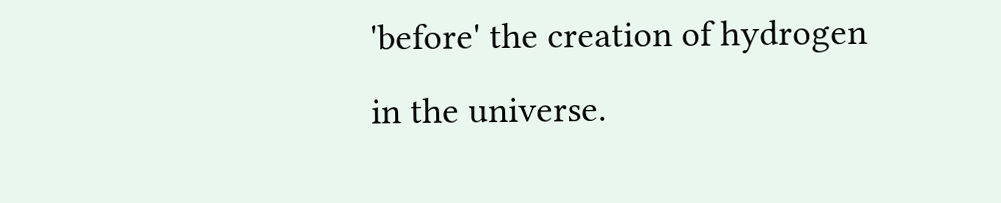'before' the creation of hydrogen in the universe.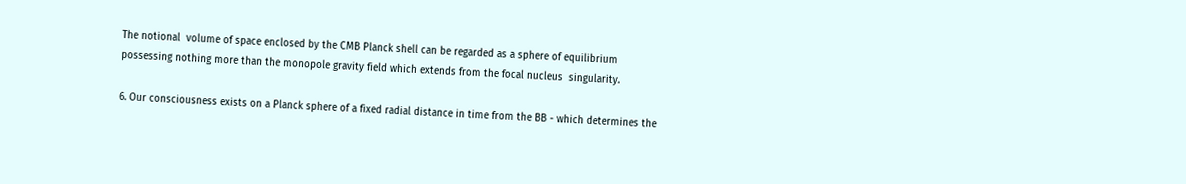The notional  volume of space enclosed by the CMB Planck shell can be regarded as a sphere of equilibrium possessing nothing more than the monopole gravity field which extends from the focal nucleus  singularity.

6. Our consciousness exists on a Planck sphere of a fixed radial distance in time from the BB - which determines the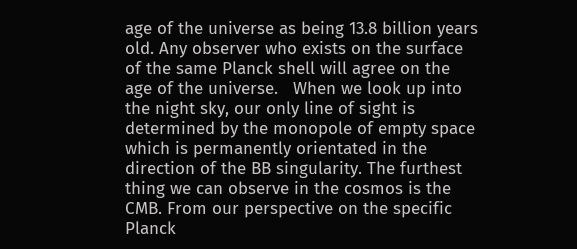age of the universe as being 13.8 billion years old. Any observer who exists on the surface of the same Planck shell will agree on the age of the universe.   When we look up into the night sky, our only line of sight is determined by the monopole of empty space which is permanently orientated in the direction of the BB singularity. The furthest thing we can observe in the cosmos is the CMB. From our perspective on the specific Planck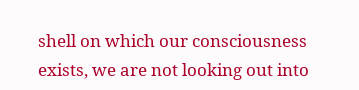shell on which our consciousness exists, we are not looking out into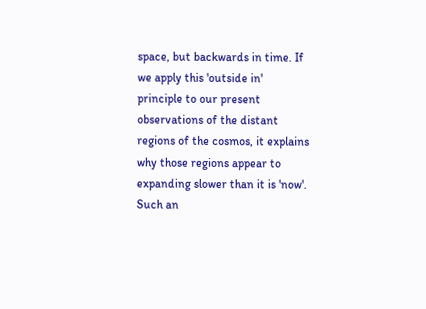space, but backwards in time. If we apply this 'outside in' principle to our present observations of the distant regions of the cosmos, it explains why those regions appear to expanding slower than it is 'now'. Such an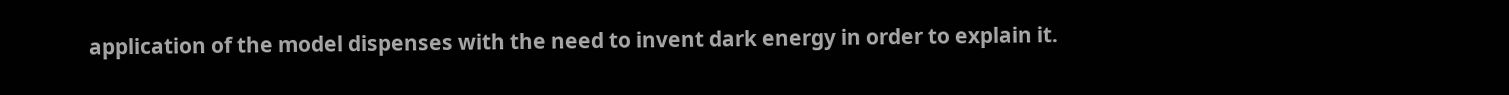application of the model dispenses with the need to invent dark energy in order to explain it.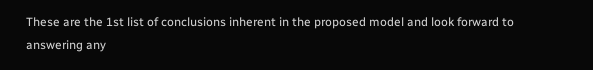These are the 1st list of conclusions inherent in the proposed model and look forward to answering any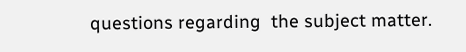questions regarding  the subject matter.